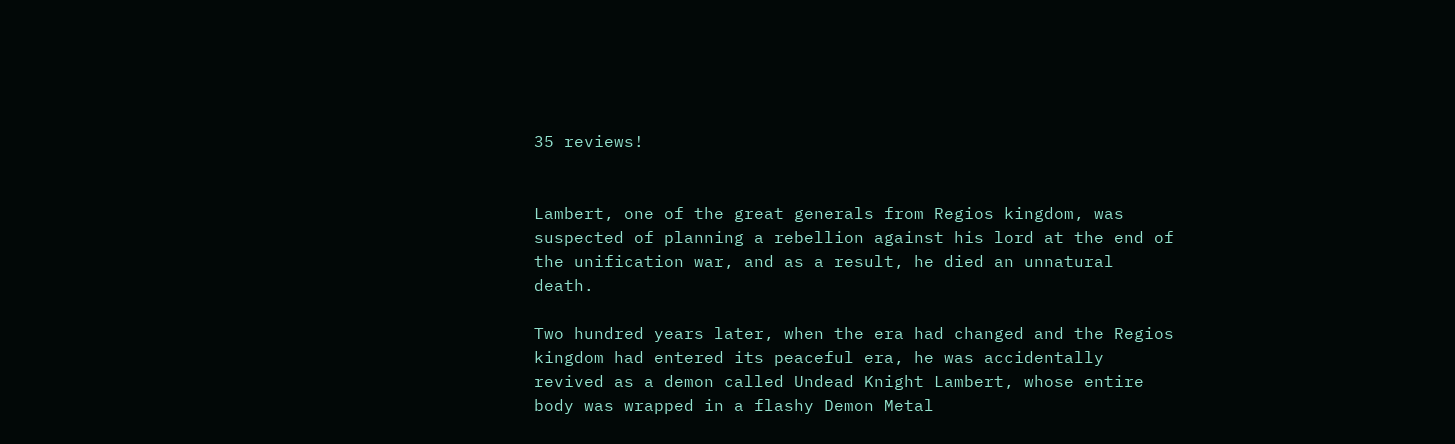35 reviews!


Lambert, one of the great generals from Regios kingdom, was suspected of planning a rebellion against his lord at the end of the unification war, and as a result, he died an unnatural death.

Two hundred years later, when the era had changed and the Regios kingdom had entered its peaceful era, he was accidentally revived as a demon called Undead Knight Lambert, whose entire body was wrapped in a flashy Demon Metal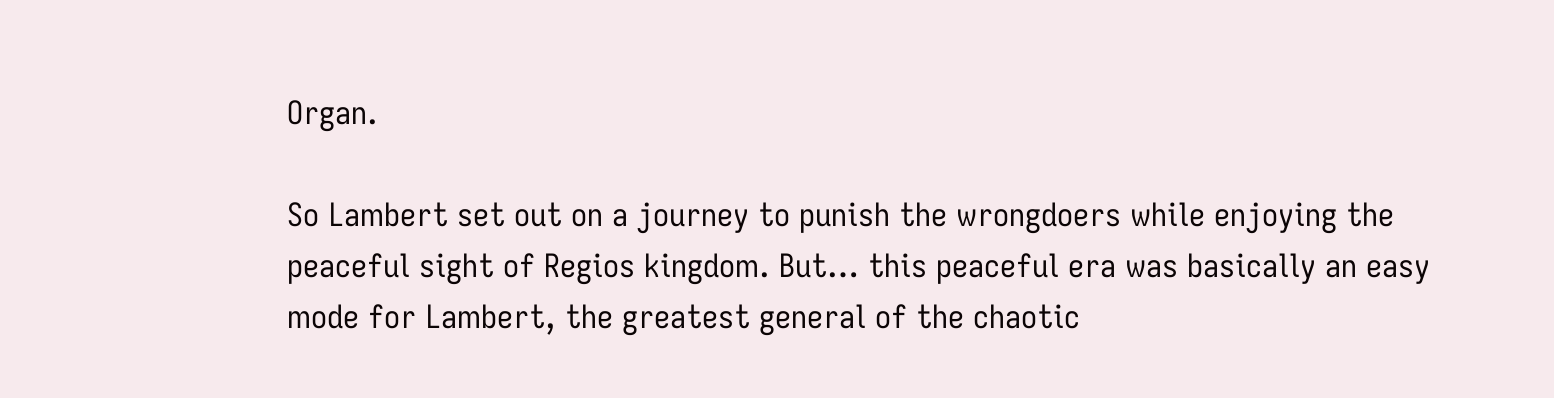Organ.

So Lambert set out on a journey to punish the wrongdoers while enjoying the peaceful sight of Regios kingdom. But… this peaceful era was basically an easy mode for Lambert, the greatest general of the chaotic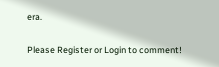era.


Please Register or Login to comment!